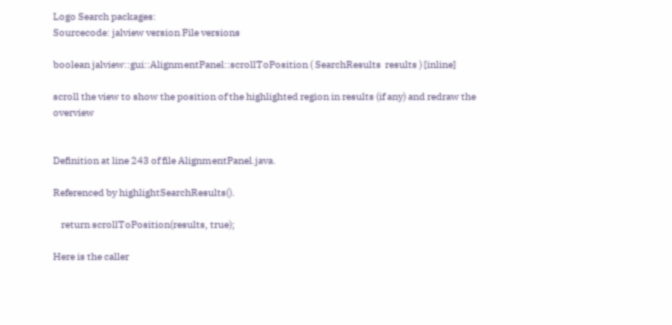Logo Search packages:
Sourcecode: jalview version File versions

boolean jalview::gui::AlignmentPanel::scrollToPosition ( SearchResults  results ) [inline]

scroll the view to show the position of the highlighted region in results (if any) and redraw the overview


Definition at line 243 of file AlignmentPanel.java.

Referenced by highlightSearchResults().

    return scrollToPosition(results, true);

Here is the caller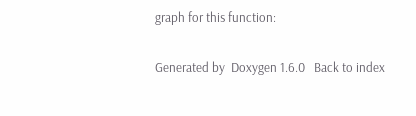graph for this function:

Generated by  Doxygen 1.6.0   Back to index